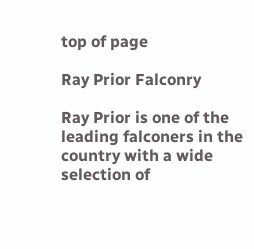top of page

Ray Prior Falconry

Ray Prior is one of the leading falconers in the country with a wide selection of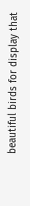beautiful birds for display that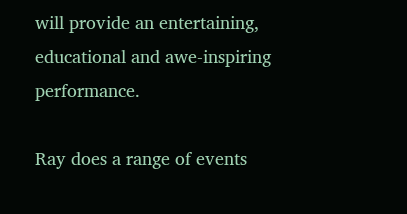will provide an entertaining, educational and awe-inspiring performance.

Ray does a range of events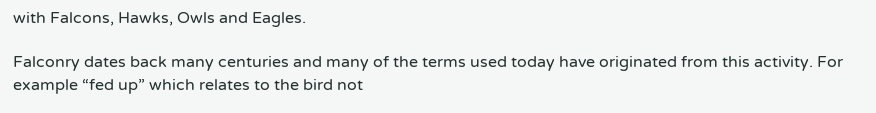with Falcons, Hawks, Owls and Eagles.

Falconry dates back many centuries and many of the terms used today have originated from this activity. For example “fed up” which relates to the bird not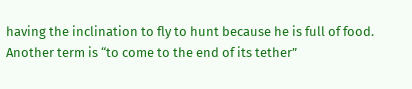having the inclination to fly to hunt because he is full of food. Another term is “to come to the end of its tether”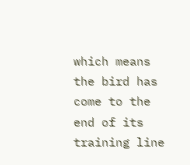which means the bird has come to the end of its training line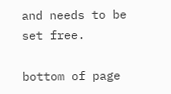and needs to be set free.

bottom of page